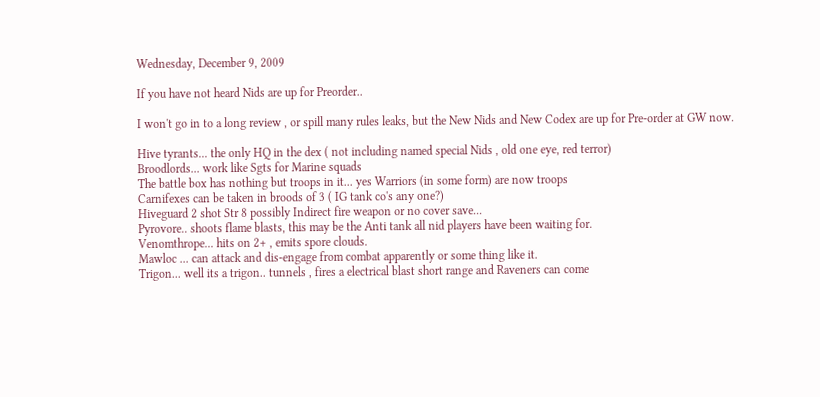Wednesday, December 9, 2009

If you have not heard Nids are up for Preorder..

I won't go in to a long review , or spill many rules leaks, but the New Nids and New Codex are up for Pre-order at GW now.

Hive tyrants... the only HQ in the dex ( not including named special Nids , old one eye, red terror)
Broodlords... work like Sgts for Marine squads
The battle box has nothing but troops in it... yes Warriors (in some form) are now troops
Carnifexes can be taken in broods of 3 ( IG tank co's any one?)
Hiveguard 2 shot Str 8 possibly Indirect fire weapon or no cover save...
Pyrovore.. shoots flame blasts, this may be the Anti tank all nid players have been waiting for.
Venomthrope... hits on 2+ , emits spore clouds.
Mawloc ... can attack and dis-engage from combat apparently or some thing like it.
Trigon... well its a trigon.. tunnels , fires a electrical blast short range and Raveners can come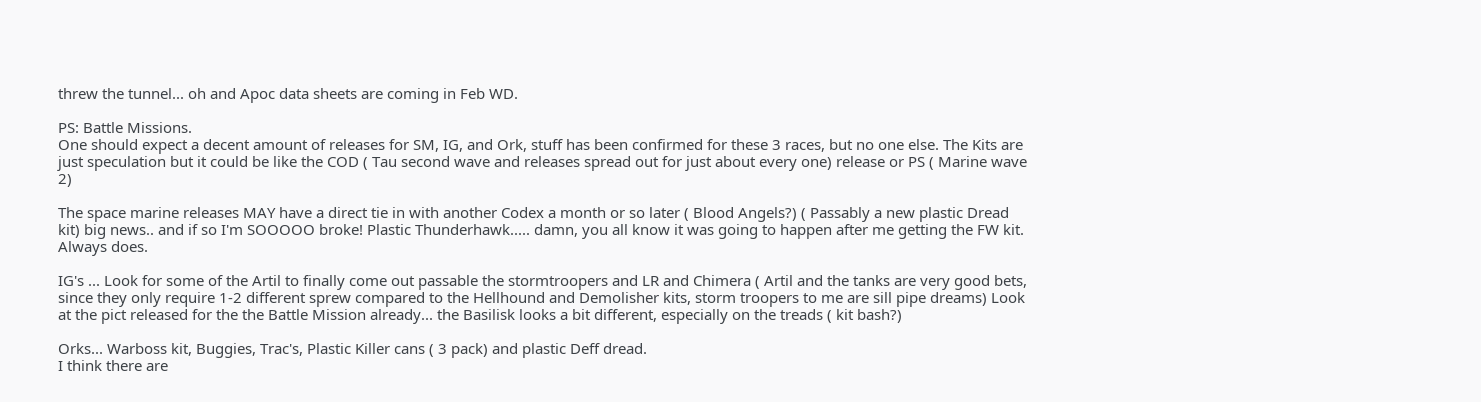threw the tunnel... oh and Apoc data sheets are coming in Feb WD.

PS: Battle Missions.
One should expect a decent amount of releases for SM, IG, and Ork, stuff has been confirmed for these 3 races, but no one else. The Kits are just speculation but it could be like the COD ( Tau second wave and releases spread out for just about every one) release or PS ( Marine wave 2)

The space marine releases MAY have a direct tie in with another Codex a month or so later ( Blood Angels?) ( Passably a new plastic Dread kit) big news.. and if so I'm SOOOOO broke! Plastic Thunderhawk..... damn, you all know it was going to happen after me getting the FW kit. Always does.

IG's ... Look for some of the Artil to finally come out passable the stormtroopers and LR and Chimera ( Artil and the tanks are very good bets, since they only require 1-2 different sprew compared to the Hellhound and Demolisher kits, storm troopers to me are sill pipe dreams) Look at the pict released for the the Battle Mission already... the Basilisk looks a bit different, especially on the treads ( kit bash?)

Orks... Warboss kit, Buggies, Trac's, Plastic Killer cans ( 3 pack) and plastic Deff dread.
I think there are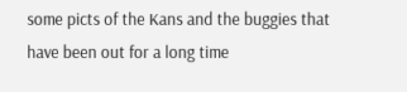some picts of the Kans and the buggies that have been out for a long time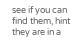see if you can find them, hint they are in a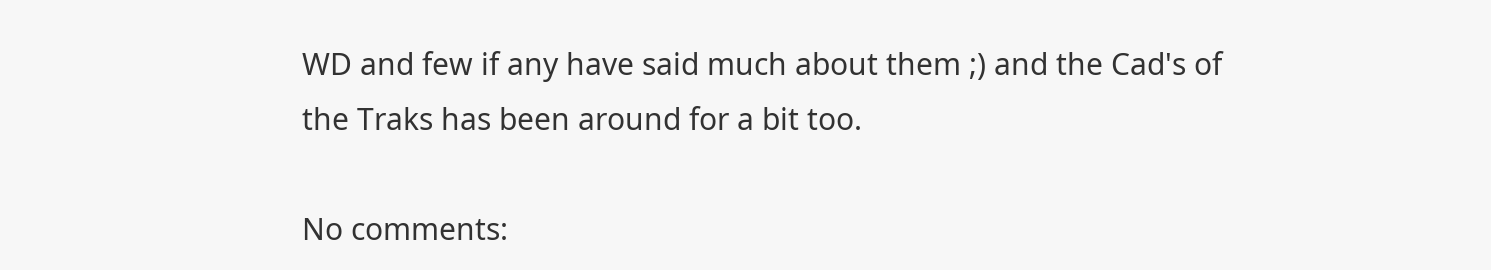WD and few if any have said much about them ;) and the Cad's of the Traks has been around for a bit too.

No comments: